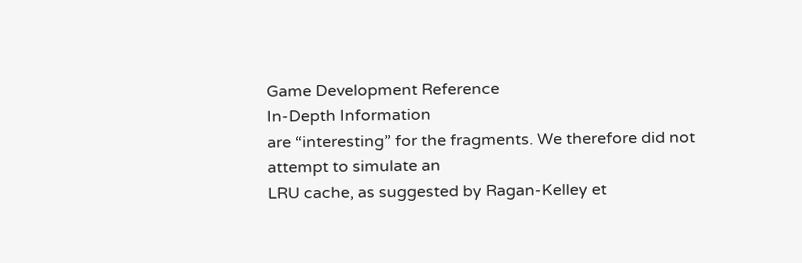Game Development Reference
In-Depth Information
are “interesting” for the fragments. We therefore did not attempt to simulate an
LRU cache, as suggested by Ragan-Kelley et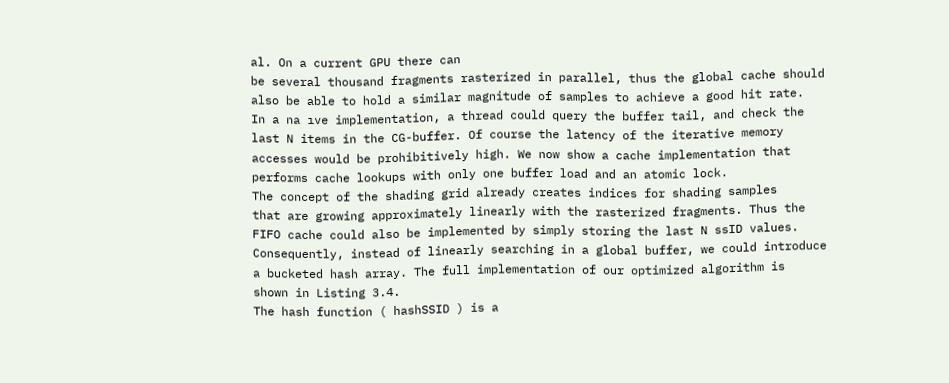al. On a current GPU there can
be several thousand fragments rasterized in parallel, thus the global cache should
also be able to hold a similar magnitude of samples to achieve a good hit rate.
In a na ıve implementation, a thread could query the buffer tail, and check the
last N items in the CG-buffer. Of course the latency of the iterative memory
accesses would be prohibitively high. We now show a cache implementation that
performs cache lookups with only one buffer load and an atomic lock.
The concept of the shading grid already creates indices for shading samples
that are growing approximately linearly with the rasterized fragments. Thus the
FIFO cache could also be implemented by simply storing the last N ssID values.
Consequently, instead of linearly searching in a global buffer, we could introduce
a bucketed hash array. The full implementation of our optimized algorithm is
shown in Listing 3.4.
The hash function ( hashSSID ) is a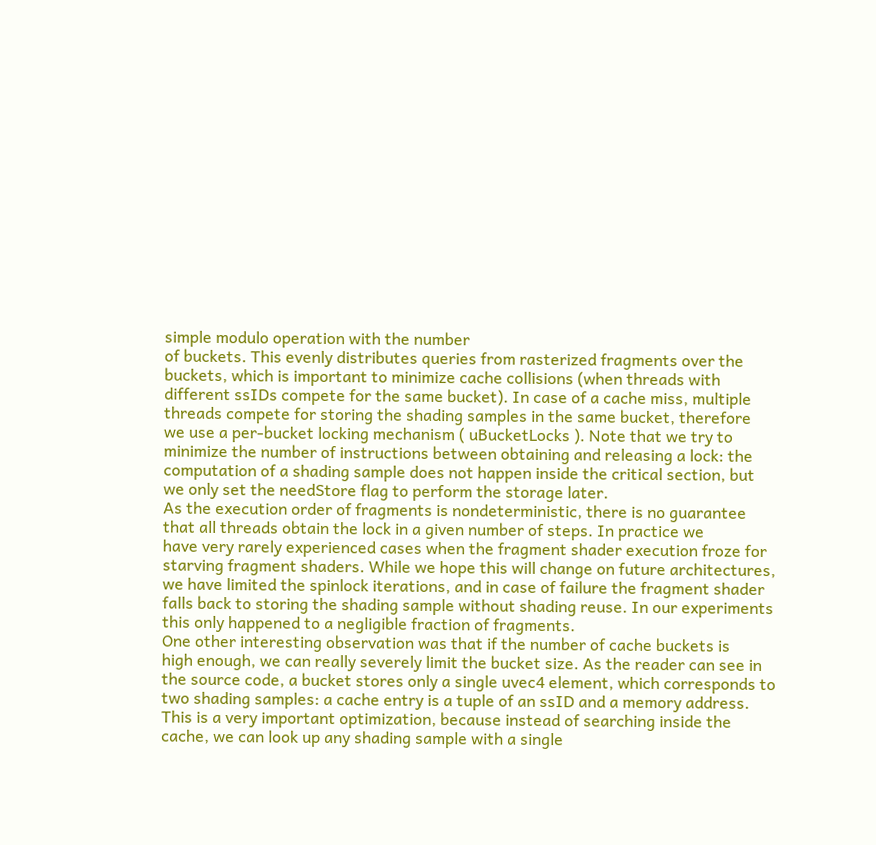simple modulo operation with the number
of buckets. This evenly distributes queries from rasterized fragments over the
buckets, which is important to minimize cache collisions (when threads with
different ssIDs compete for the same bucket). In case of a cache miss, multiple
threads compete for storing the shading samples in the same bucket, therefore
we use a per-bucket locking mechanism ( uBucketLocks ). Note that we try to
minimize the number of instructions between obtaining and releasing a lock: the
computation of a shading sample does not happen inside the critical section, but
we only set the needStore flag to perform the storage later.
As the execution order of fragments is nondeterministic, there is no guarantee
that all threads obtain the lock in a given number of steps. In practice we
have very rarely experienced cases when the fragment shader execution froze for
starving fragment shaders. While we hope this will change on future architectures,
we have limited the spinlock iterations, and in case of failure the fragment shader
falls back to storing the shading sample without shading reuse. In our experiments
this only happened to a negligible fraction of fragments.
One other interesting observation was that if the number of cache buckets is
high enough, we can really severely limit the bucket size. As the reader can see in
the source code, a bucket stores only a single uvec4 element, which corresponds to
two shading samples: a cache entry is a tuple of an ssID and a memory address.
This is a very important optimization, because instead of searching inside the
cache, we can look up any shading sample with a single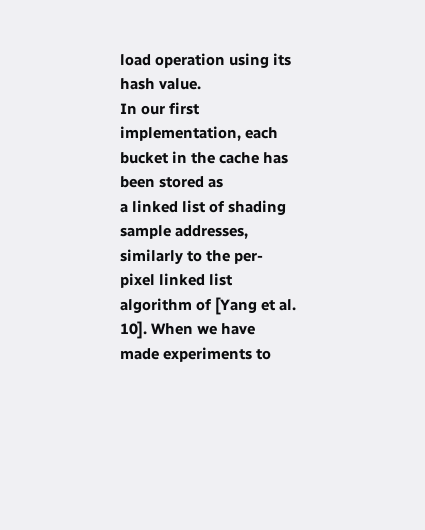load operation using its
hash value.
In our first implementation, each bucket in the cache has been stored as
a linked list of shading sample addresses, similarly to the per-pixel linked list
algorithm of [Yang et al. 10]. When we have made experiments to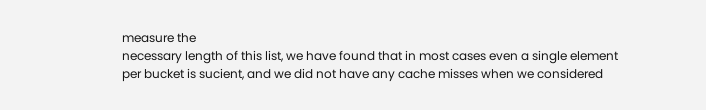measure the
necessary length of this list, we have found that in most cases even a single element
per bucket is sucient, and we did not have any cache misses when we considered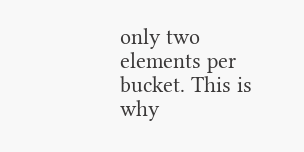only two elements per bucket. This is why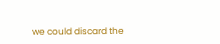we could discard the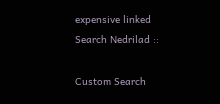expensive linked
Search Nedrilad ::

Custom Search